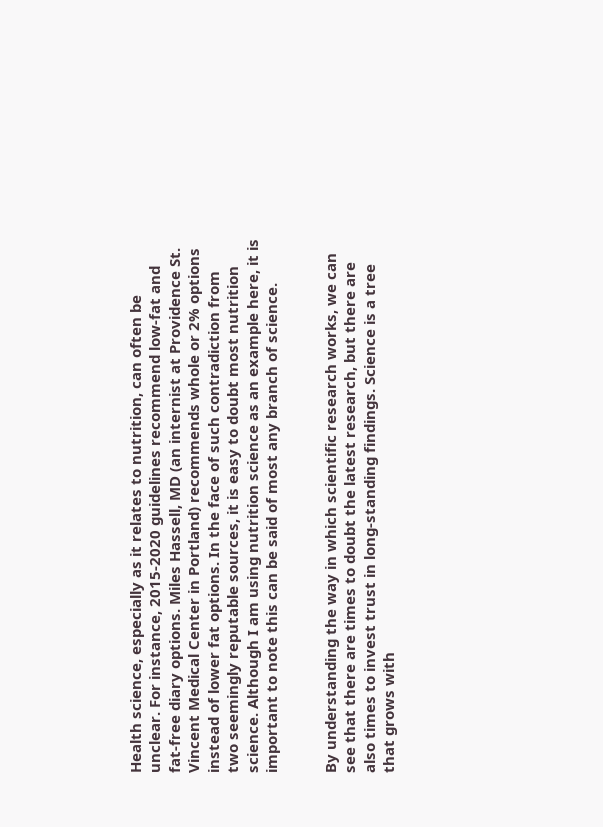Health science, especially as it relates to nutrition, can often be unclear. For instance, 2015-2020 guidelines recommend low-fat and fat-free diary options. Miles Hassell, MD (an internist at Providence St. Vincent Medical Center in Portland) recommends whole or 2% options instead of lower fat options. In the face of such contradiction from two seemingly reputable sources, it is easy to doubt most nutrition science. Although I am using nutrition science as an example here, it is important to note this can be said of most any branch of science.


By understanding the way in which scientific research works, we can see that there are times to doubt the latest research, but there are also times to invest trust in long-standing findings. Science is a tree that grows with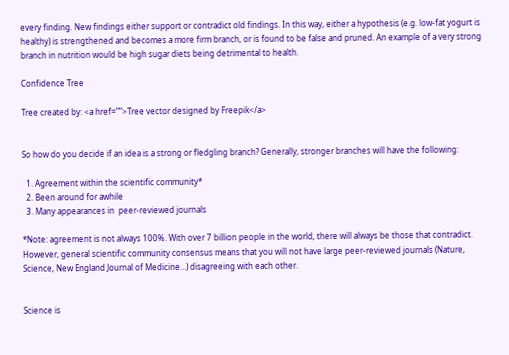every finding. New findings either support or contradict old findings. In this way, either a hypothesis (e.g. low-fat yogurt is healthy) is strengthened and becomes a more firm branch, or is found to be false and pruned. An example of a very strong branch in nutrition would be high sugar diets being detrimental to health.

Confidence Tree

Tree created by: <a href=””>Tree vector designed by Freepik</a>


So how do you decide if an idea is a strong or fledgling branch? Generally, stronger branches will have the following:

  1. Agreement within the scientific community*
  2. Been around for awhile
  3. Many appearances in  peer-reviewed journals

*Note: agreement is not always 100%. With over 7 billion people in the world, there will always be those that contradict. However, general scientific community consensus means that you will not have large peer-reviewed journals (Nature, Science, New England Journal of Medicine…) disagreeing with each other.


Science is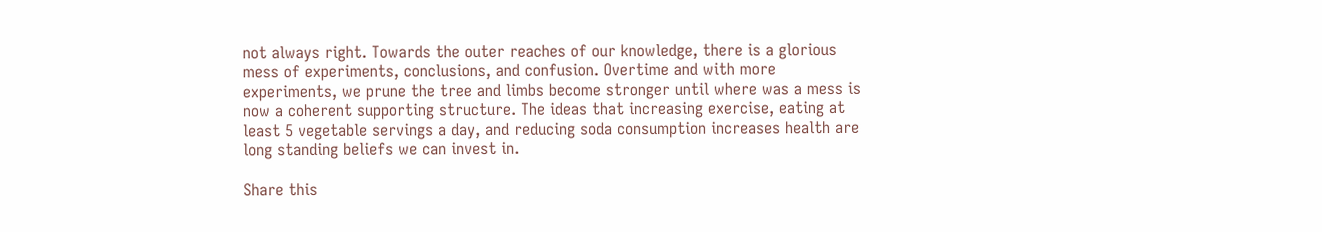not always right. Towards the outer reaches of our knowledge, there is a glorious mess of experiments, conclusions, and confusion. Overtime and with more experiments, we prune the tree and limbs become stronger until where was a mess is now a coherent supporting structure. The ideas that increasing exercise, eating at least 5 vegetable servings a day, and reducing soda consumption increases health are long standing beliefs we can invest in.

Share this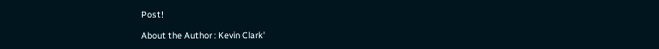Post!

About the Author : Kevin Clark'